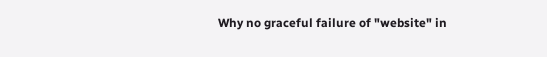Why no graceful failure of "website" in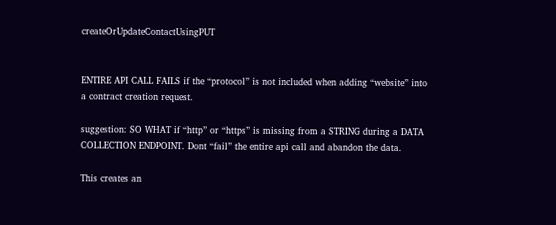createOrUpdateContactUsingPUT


ENTIRE API CALL FAILS if the “protocol” is not included when adding “website” into a contract creation request.

suggestion: SO WHAT if “http” or “https” is missing from a STRING during a DATA COLLECTION ENDPOINT. Dont “fail” the entire api call and abandon the data.

This creates an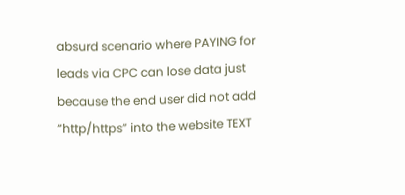absurd scenario where PAYING for leads via CPC can lose data just because the end user did not add “http/https” into the website TEXT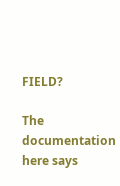FIELD?

The documentation here says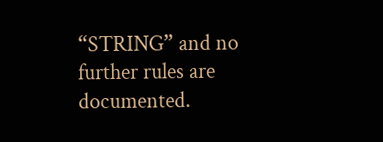“STRING” and no further rules are documented.